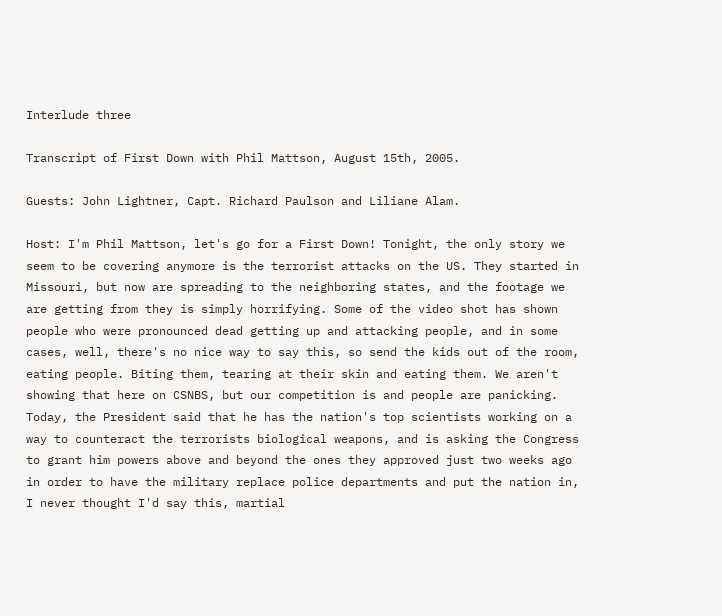Interlude three

Transcript of First Down with Phil Mattson, August 15th, 2005.

Guests: John Lightner, Capt. Richard Paulson and Liliane Alam.

Host: I'm Phil Mattson, let's go for a First Down! Tonight, the only story we seem to be covering anymore is the terrorist attacks on the US. They started in Missouri, but now are spreading to the neighboring states, and the footage we are getting from they is simply horrifying. Some of the video shot has shown people who were pronounced dead getting up and attacking people, and in some cases, well, there's no nice way to say this, so send the kids out of the room, eating people. Biting them, tearing at their skin and eating them. We aren't showing that here on CSNBS, but our competition is and people are panicking. Today, the President said that he has the nation's top scientists working on a way to counteract the terrorists biological weapons, and is asking the Congress to grant him powers above and beyond the ones they approved just two weeks ago in order to have the military replace police departments and put the nation in, I never thought I'd say this, martial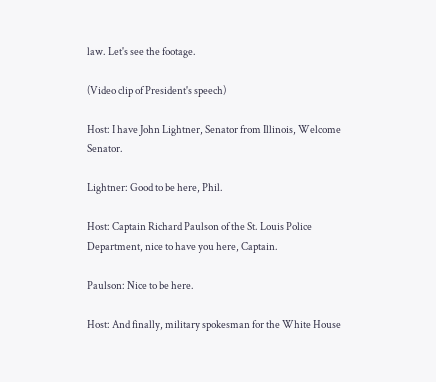law. Let's see the footage.

(Video clip of President's speech)

Host: I have John Lightner, Senator from Illinois, Welcome Senator.

Lightner: Good to be here, Phil.

Host: Captain Richard Paulson of the St. Louis Police Department, nice to have you here, Captain.

Paulson: Nice to be here.

Host: And finally, military spokesman for the White House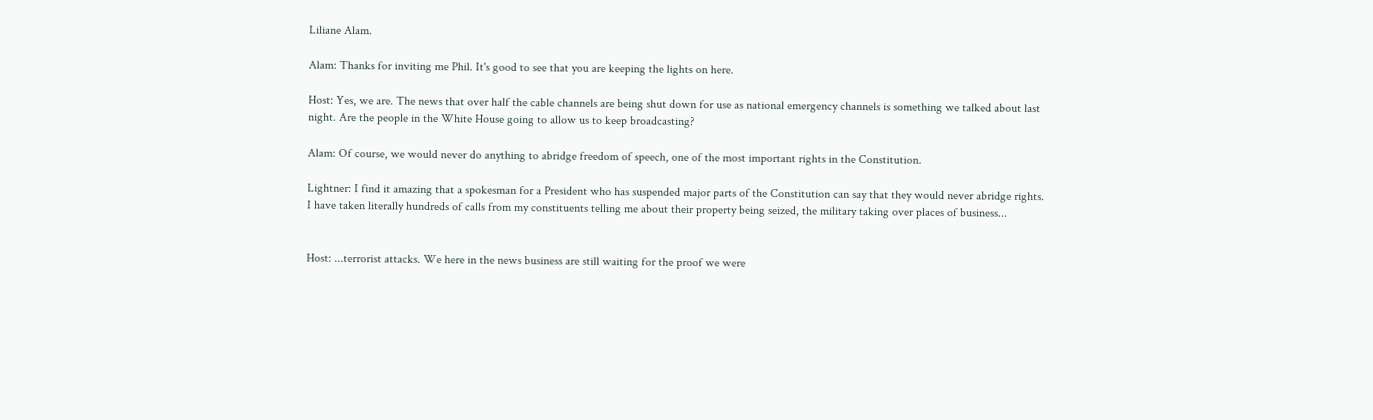Liliane Alam.

Alam: Thanks for inviting me Phil. It's good to see that you are keeping the lights on here.

Host: Yes, we are. The news that over half the cable channels are being shut down for use as national emergency channels is something we talked about last night. Are the people in the White House going to allow us to keep broadcasting?

Alam: Of course, we would never do anything to abridge freedom of speech, one of the most important rights in the Constitution.

Lightner: I find it amazing that a spokesman for a President who has suspended major parts of the Constitution can say that they would never abridge rights. I have taken literally hundreds of calls from my constituents telling me about their property being seized, the military taking over places of business...


Host: ...terrorist attacks. We here in the news business are still waiting for the proof we were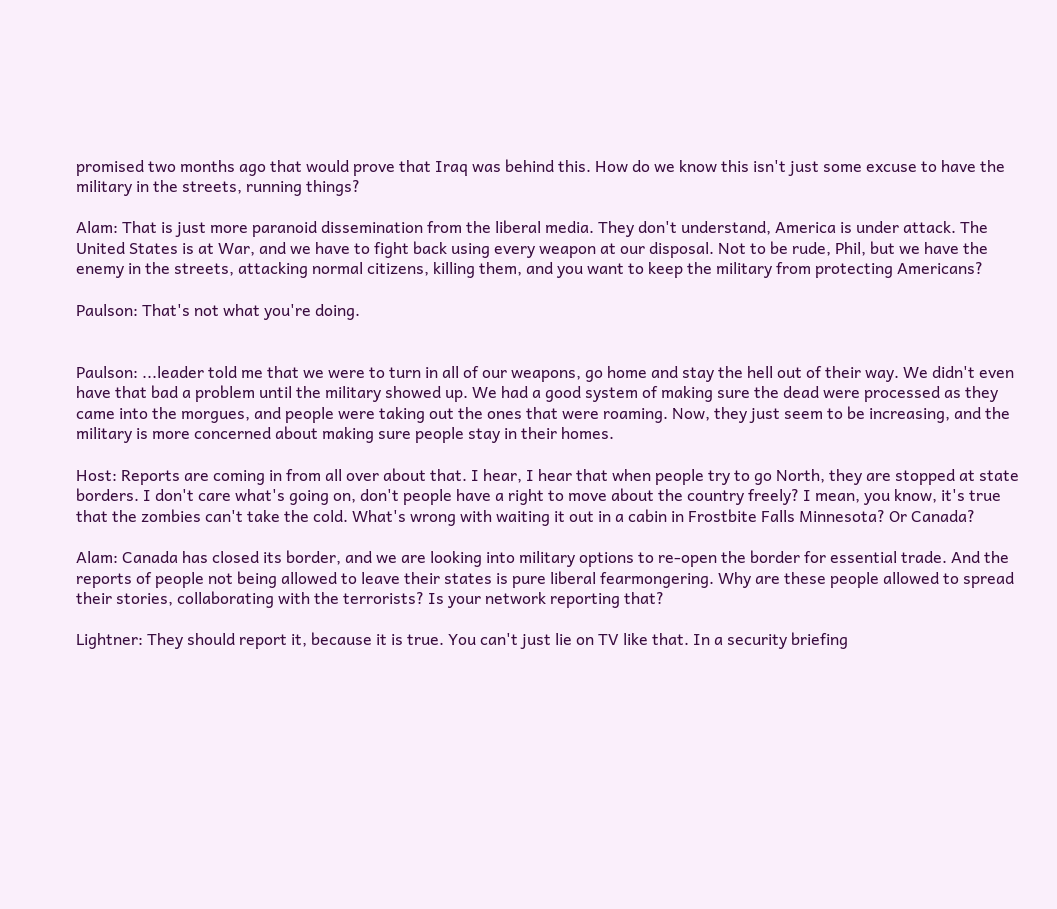promised two months ago that would prove that Iraq was behind this. How do we know this isn't just some excuse to have the military in the streets, running things?

Alam: That is just more paranoid dissemination from the liberal media. They don't understand, America is under attack. The United States is at War, and we have to fight back using every weapon at our disposal. Not to be rude, Phil, but we have the enemy in the streets, attacking normal citizens, killing them, and you want to keep the military from protecting Americans?

Paulson: That's not what you're doing.


Paulson: ...leader told me that we were to turn in all of our weapons, go home and stay the hell out of their way. We didn't even have that bad a problem until the military showed up. We had a good system of making sure the dead were processed as they came into the morgues, and people were taking out the ones that were roaming. Now, they just seem to be increasing, and the military is more concerned about making sure people stay in their homes.

Host: Reports are coming in from all over about that. I hear, I hear that when people try to go North, they are stopped at state borders. I don't care what's going on, don't people have a right to move about the country freely? I mean, you know, it's true that the zombies can't take the cold. What's wrong with waiting it out in a cabin in Frostbite Falls Minnesota? Or Canada?

Alam: Canada has closed its border, and we are looking into military options to re-open the border for essential trade. And the reports of people not being allowed to leave their states is pure liberal fearmongering. Why are these people allowed to spread their stories, collaborating with the terrorists? Is your network reporting that?

Lightner: They should report it, because it is true. You can't just lie on TV like that. In a security briefing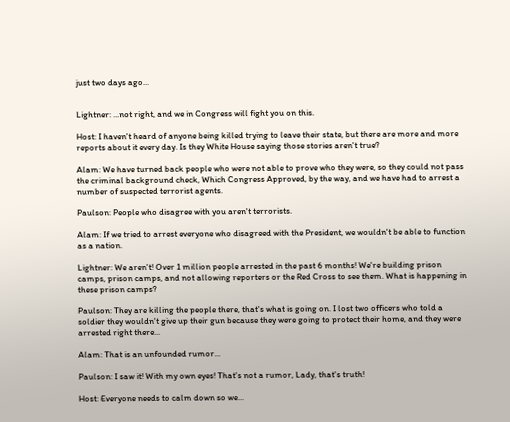just two days ago...


Lightner: ...not right, and we in Congress will fight you on this.

Host: I haven't heard of anyone being killed trying to leave their state, but there are more and more reports about it every day. Is they White House saying those stories aren't true?

Alam: We have turned back people who were not able to prove who they were, so they could not pass the criminal background check, Which Congress Approved, by the way, and we have had to arrest a number of suspected terrorist agents.

Paulson: People who disagree with you aren't terrorists.

Alam: If we tried to arrest everyone who disagreed with the President, we wouldn't be able to function as a nation.

Lightner: We aren't! Over 1 million people arrested in the past 6 months! We're building prison camps, prison camps, and not allowing reporters or the Red Cross to see them. What is happening in these prison camps?

Paulson: They are killing the people there, that's what is going on. I lost two officers who told a soldier they wouldn't give up their gun because they were going to protect their home, and they were arrested right there...

Alam: That is an unfounded rumor...

Paulson: I saw it! With my own eyes! That's not a rumor, Lady, that's truth!

Host: Everyone needs to calm down so we...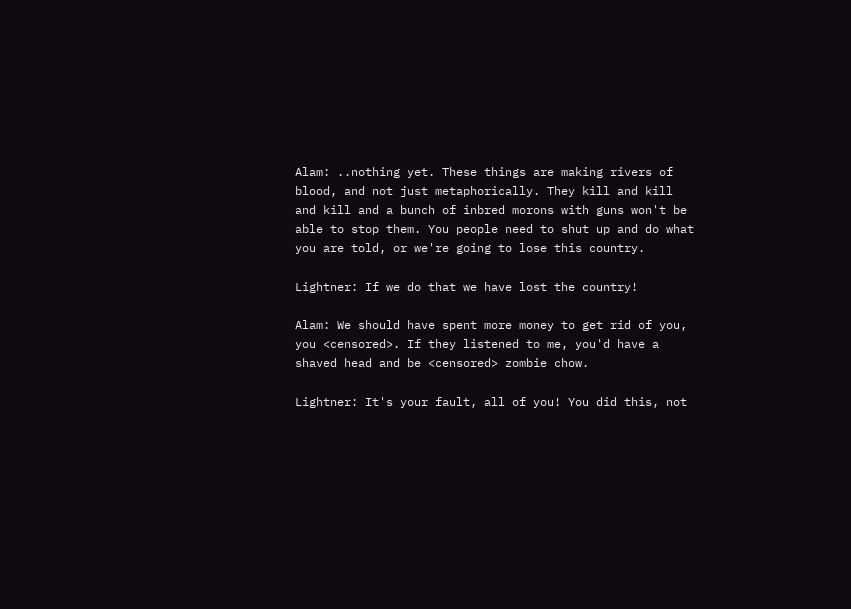Alam: ..nothing yet. These things are making rivers of blood, and not just metaphorically. They kill and kill and kill and a bunch of inbred morons with guns won't be able to stop them. You people need to shut up and do what you are told, or we're going to lose this country.

Lightner: If we do that we have lost the country!

Alam: We should have spent more money to get rid of you, you <censored>. If they listened to me, you'd have a shaved head and be <censored> zombie chow.

Lightner: It's your fault, all of you! You did this, not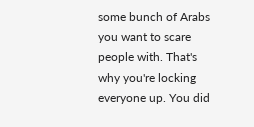some bunch of Arabs you want to scare people with. That's why you're locking everyone up. You did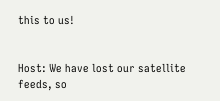this to us!


Host: We have lost our satellite feeds, so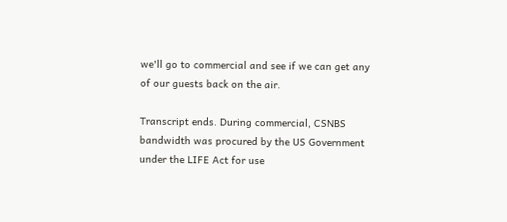we'll go to commercial and see if we can get any of our guests back on the air.

Transcript ends. During commercial, CSNBS bandwidth was procured by the US Government under the LIFE Act for use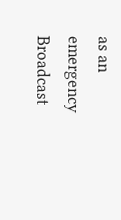as an emergency Broadcast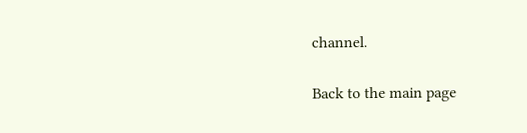channel.

Back to the main page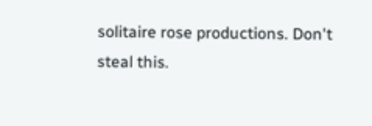solitaire rose productions. Don't steal this.